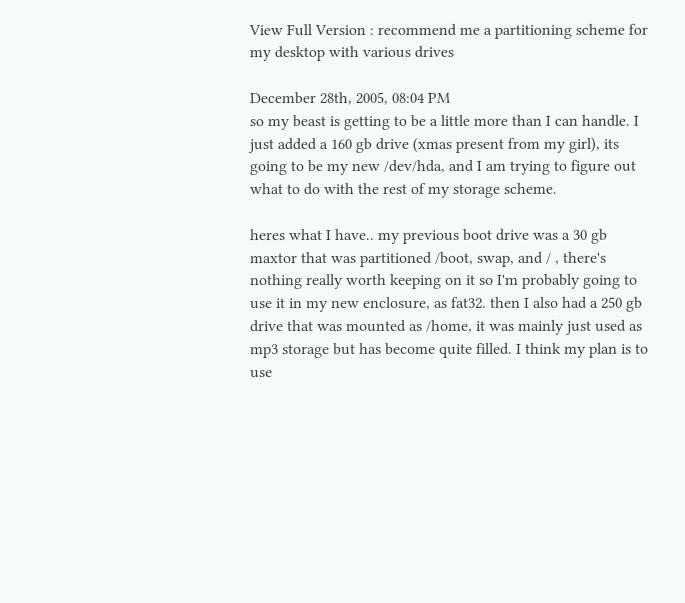View Full Version : recommend me a partitioning scheme for my desktop with various drives

December 28th, 2005, 08:04 PM
so my beast is getting to be a little more than I can handle. I just added a 160 gb drive (xmas present from my girl), its going to be my new /dev/hda, and I am trying to figure out what to do with the rest of my storage scheme.

heres what I have.. my previous boot drive was a 30 gb maxtor that was partitioned /boot, swap, and / , there's nothing really worth keeping on it so I'm probably going to use it in my new enclosure, as fat32. then I also had a 250 gb drive that was mounted as /home, it was mainly just used as mp3 storage but has become quite filled. I think my plan is to use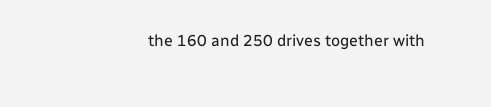the 160 and 250 drives together with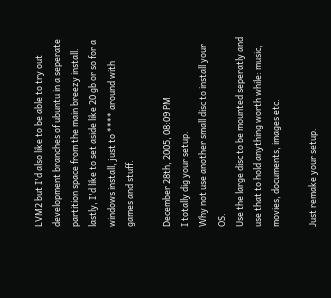LVM2 but I'd also like to be able to try out development branches of ubuntu in a seperate partition space from the main breezy install. lastly, I'd like to set aside like 20 gb or so for a windows install, just to **** around with games and stuff.

December 28th, 2005, 08:09 PM
I totally dig your setup.
Why not use another small disc to install your OS.
Use the large disc to be mounted seperatly and use that to hold anything worth while: music, movies, documents, images etc.

Just remake your setup.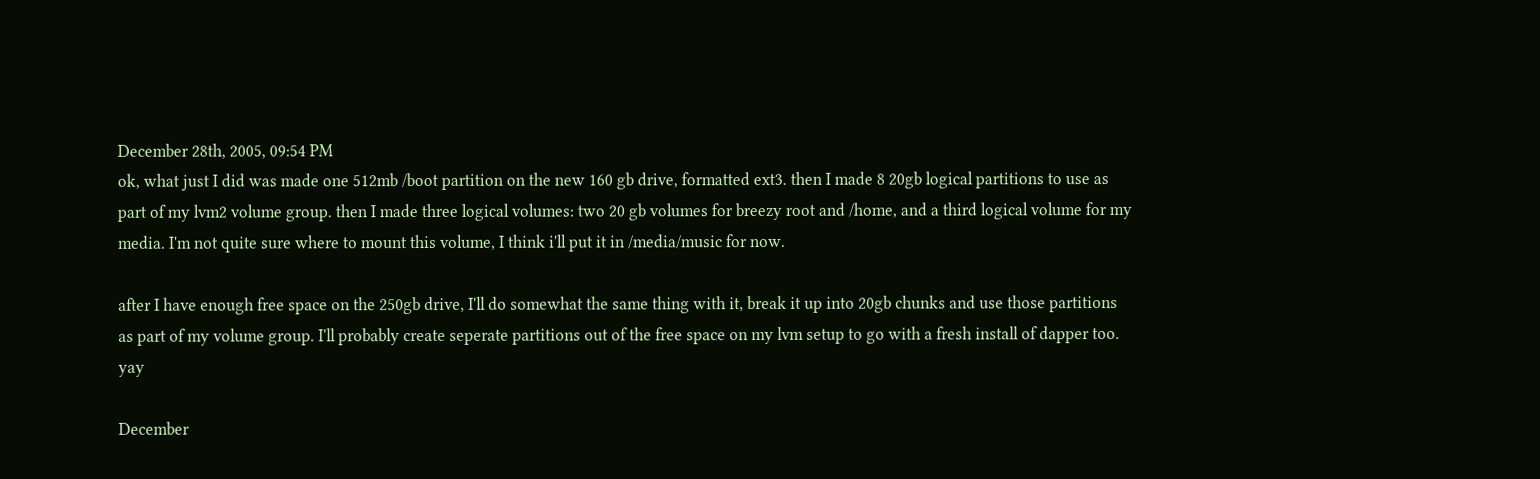December 28th, 2005, 09:54 PM
ok, what just I did was made one 512mb /boot partition on the new 160 gb drive, formatted ext3. then I made 8 20gb logical partitions to use as part of my lvm2 volume group. then I made three logical volumes: two 20 gb volumes for breezy root and /home, and a third logical volume for my media. I'm not quite sure where to mount this volume, I think i'll put it in /media/music for now.

after I have enough free space on the 250gb drive, I'll do somewhat the same thing with it, break it up into 20gb chunks and use those partitions as part of my volume group. I'll probably create seperate partitions out of the free space on my lvm setup to go with a fresh install of dapper too. yay

December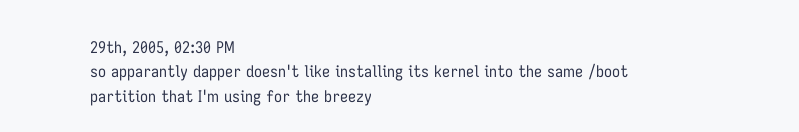29th, 2005, 02:30 PM
so apparantly dapper doesn't like installing its kernel into the same /boot partition that I'm using for the breezy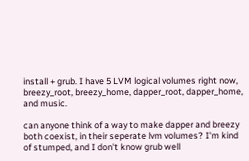install + grub. I have 5 LVM logical volumes right now, breezy_root, breezy_home, dapper_root, dapper_home, and music.

can anyone think of a way to make dapper and breezy both coexist, in their seperate lvm volumes? I'm kind of stumped, and I don't know grub well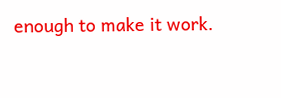enough to make it work.